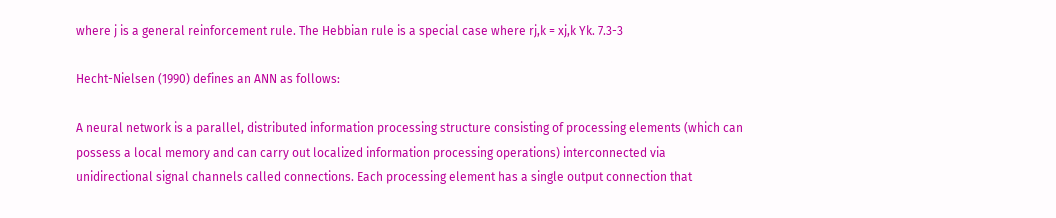where j is a general reinforcement rule. The Hebbian rule is a special case where rj,k = xj,k Yk. 7.3-3

Hecht-Nielsen (1990) defines an ANN as follows:

A neural network is a parallel, distributed information processing structure consisting of processing elements (which can possess a local memory and can carry out localized information processing operations) interconnected via unidirectional signal channels called connections. Each processing element has a single output connection that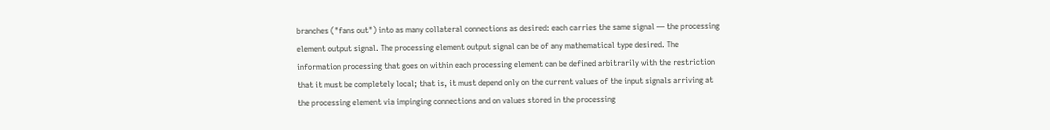branches ("fans out") into as many collateral connections as desired: each carries the same signal — the processing element output signal. The processing element output signal can be of any mathematical type desired. The information processing that goes on within each processing element can be defined arbitrarily with the restriction that it must be completely local; that is, it must depend only on the current values of the input signals arriving at the processing element via impinging connections and on values stored in the processing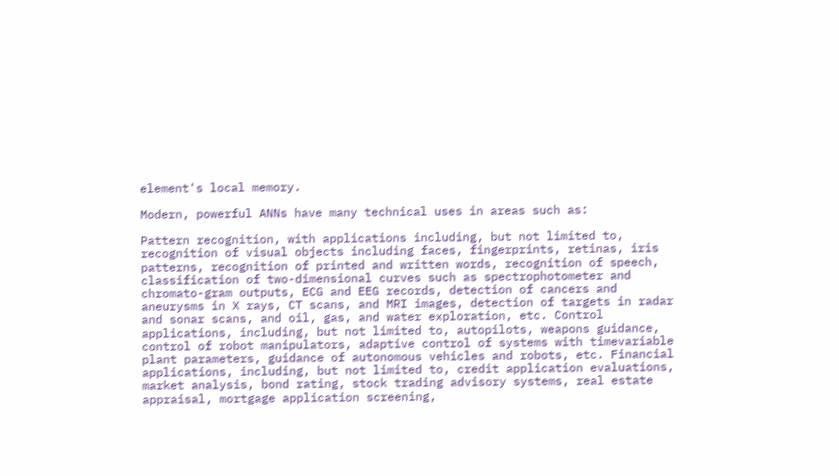element's local memory.

Modern, powerful ANNs have many technical uses in areas such as:

Pattern recognition, with applications including, but not limited to, recognition of visual objects including faces, fingerprints, retinas, iris patterns, recognition of printed and written words, recognition of speech, classification of two-dimensional curves such as spectrophotometer and chromato-gram outputs, ECG and EEG records, detection of cancers and aneurysms in X rays, CT scans, and MRI images, detection of targets in radar and sonar scans, and oil, gas, and water exploration, etc. Control applications, including, but not limited to, autopilots, weapons guidance, control of robot manipulators, adaptive control of systems with timevariable plant parameters, guidance of autonomous vehicles and robots, etc. Financial applications, including, but not limited to, credit application evaluations, market analysis, bond rating, stock trading advisory systems, real estate appraisal, mortgage application screening,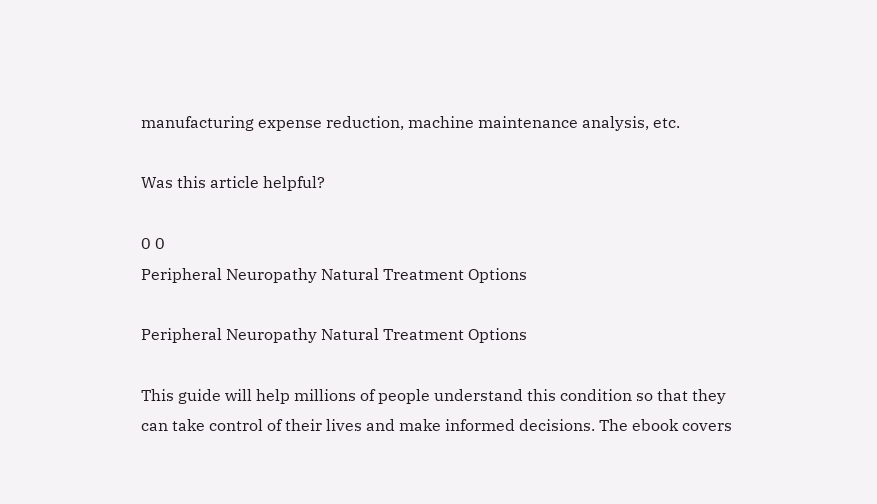manufacturing expense reduction, machine maintenance analysis, etc.

Was this article helpful?

0 0
Peripheral Neuropathy Natural Treatment Options

Peripheral Neuropathy Natural Treatment Options

This guide will help millions of people understand this condition so that they can take control of their lives and make informed decisions. The ebook covers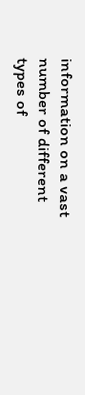information on a vast number of different types of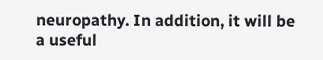neuropathy. In addition, it will be a useful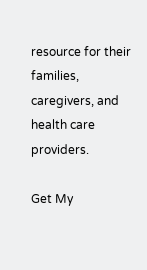resource for their families, caregivers, and health care providers.

Get My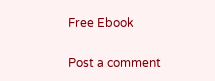Free Ebook

Post a comment